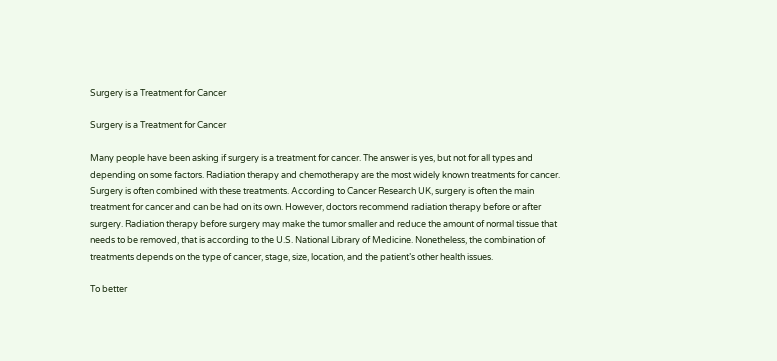Surgery is a Treatment for Cancer

Surgery is a Treatment for Cancer

Many people have been asking if surgery is a treatment for cancer. The answer is yes, but not for all types and depending on some factors. Radiation therapy and chemotherapy are the most widely known treatments for cancer. Surgery is often combined with these treatments. According to Cancer Research UK, surgery is often the main treatment for cancer and can be had on its own. However, doctors recommend radiation therapy before or after surgery. Radiation therapy before surgery may make the tumor smaller and reduce the amount of normal tissue that needs to be removed, that is according to the U.S. National Library of Medicine. Nonetheless, the combination of treatments depends on the type of cancer, stage, size, location, and the patient’s other health issues.

To better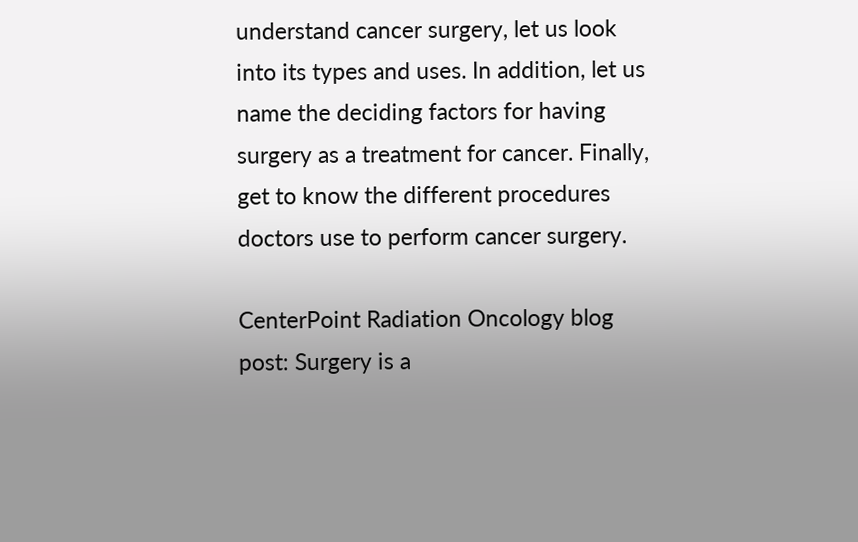understand cancer surgery, let us look into its types and uses. In addition, let us name the deciding factors for having surgery as a treatment for cancer. Finally, get to know the different procedures doctors use to perform cancer surgery.

CenterPoint Radiation Oncology blog post: Surgery is a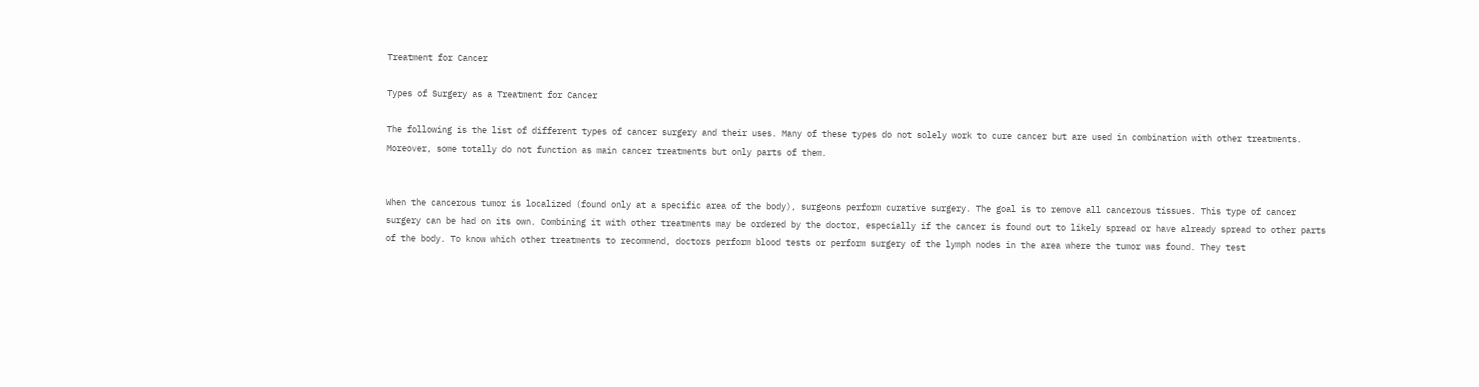Treatment for Cancer

Types of Surgery as a Treatment for Cancer

The following is the list of different types of cancer surgery and their uses. Many of these types do not solely work to cure cancer but are used in combination with other treatments. Moreover, some totally do not function as main cancer treatments but only parts of them.


When the cancerous tumor is localized (found only at a specific area of the body), surgeons perform curative surgery. The goal is to remove all cancerous tissues. This type of cancer surgery can be had on its own. Combining it with other treatments may be ordered by the doctor, especially if the cancer is found out to likely spread or have already spread to other parts of the body. To know which other treatments to recommend, doctors perform blood tests or perform surgery of the lymph nodes in the area where the tumor was found. They test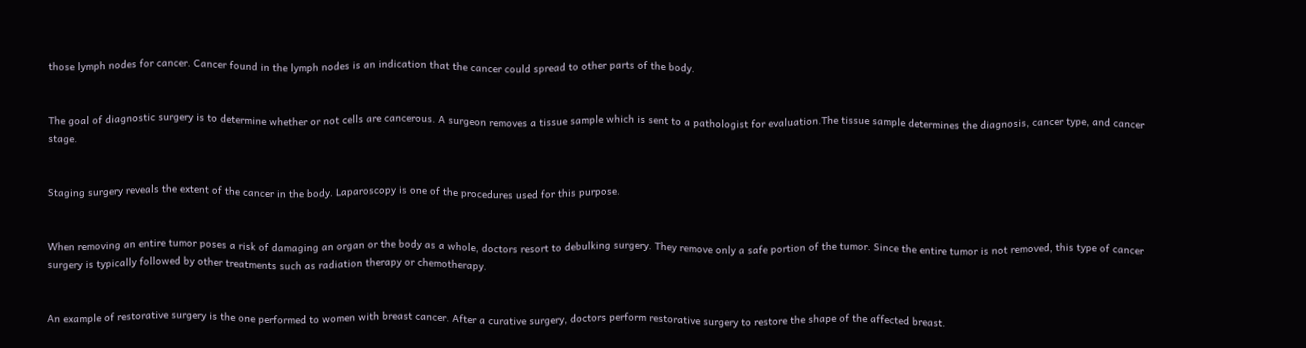those lymph nodes for cancer. Cancer found in the lymph nodes is an indication that the cancer could spread to other parts of the body.


The goal of diagnostic surgery is to determine whether or not cells are cancerous. A surgeon removes a tissue sample which is sent to a pathologist for evaluation.The tissue sample determines the diagnosis, cancer type, and cancer stage.


Staging surgery reveals the extent of the cancer in the body. Laparoscopy is one of the procedures used for this purpose.


When removing an entire tumor poses a risk of damaging an organ or the body as a whole, doctors resort to debulking surgery. They remove only a safe portion of the tumor. Since the entire tumor is not removed, this type of cancer surgery is typically followed by other treatments such as radiation therapy or chemotherapy.


An example of restorative surgery is the one performed to women with breast cancer. After a curative surgery, doctors perform restorative surgery to restore the shape of the affected breast.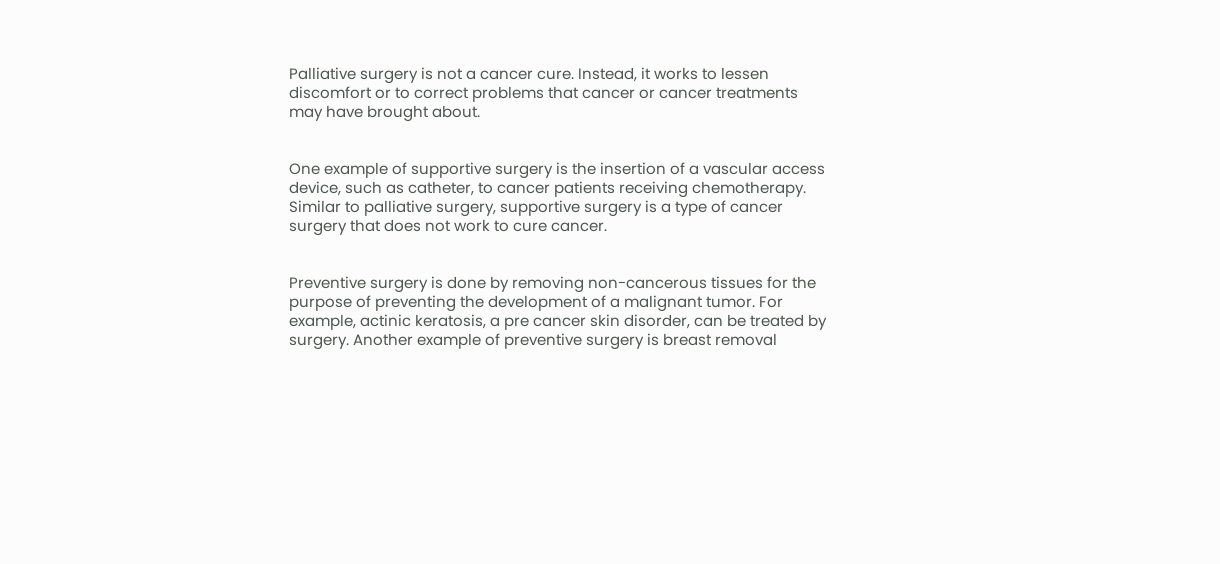Palliative surgery is not a cancer cure. Instead, it works to lessen discomfort or to correct problems that cancer or cancer treatments may have brought about.


One example of supportive surgery is the insertion of a vascular access device, such as catheter, to cancer patients receiving chemotherapy. Similar to palliative surgery, supportive surgery is a type of cancer surgery that does not work to cure cancer.


Preventive surgery is done by removing non-cancerous tissues for the purpose of preventing the development of a malignant tumor. For example, actinic keratosis, a pre cancer skin disorder, can be treated by surgery. Another example of preventive surgery is breast removal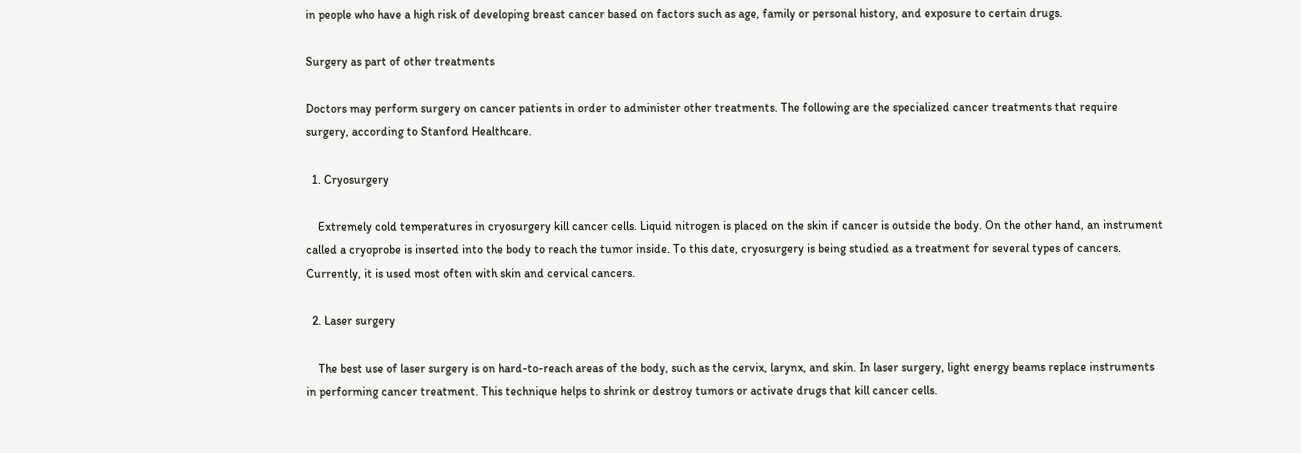in people who have a high risk of developing breast cancer based on factors such as age, family or personal history, and exposure to certain drugs.

Surgery as part of other treatments

Doctors may perform surgery on cancer patients in order to administer other treatments. The following are the specialized cancer treatments that require surgery, according to Stanford Healthcare.

  1. Cryosurgery

    Extremely cold temperatures in cryosurgery kill cancer cells. Liquid nitrogen is placed on the skin if cancer is outside the body. On the other hand, an instrument called a cryoprobe is inserted into the body to reach the tumor inside. To this date, cryosurgery is being studied as a treatment for several types of cancers. Currently, it is used most often with skin and cervical cancers.

  2. Laser surgery

    The best use of laser surgery is on hard-to-reach areas of the body, such as the cervix, larynx, and skin. In laser surgery, light energy beams replace instruments in performing cancer treatment. This technique helps to shrink or destroy tumors or activate drugs that kill cancer cells.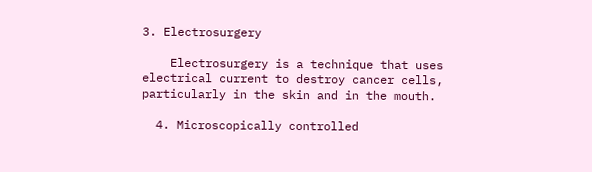3. Electrosurgery

    Electrosurgery is a technique that uses electrical current to destroy cancer cells, particularly in the skin and in the mouth.

  4. Microscopically controlled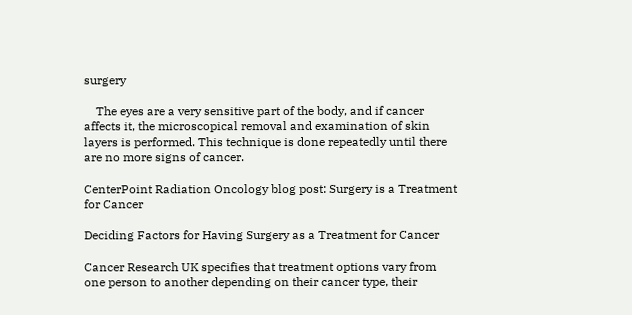surgery

    The eyes are a very sensitive part of the body, and if cancer affects it, the microscopical removal and examination of skin layers is performed. This technique is done repeatedly until there are no more signs of cancer.

CenterPoint Radiation Oncology blog post: Surgery is a Treatment for Cancer

Deciding Factors for Having Surgery as a Treatment for Cancer

Cancer Research UK specifies that treatment options vary from one person to another depending on their cancer type, their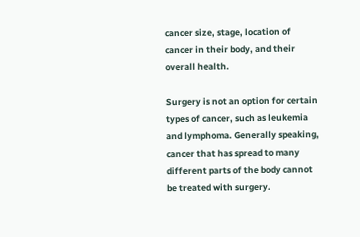cancer size, stage, location of cancer in their body, and their overall health.

Surgery is not an option for certain types of cancer, such as leukemia and lymphoma. Generally speaking, cancer that has spread to many different parts of the body cannot be treated with surgery.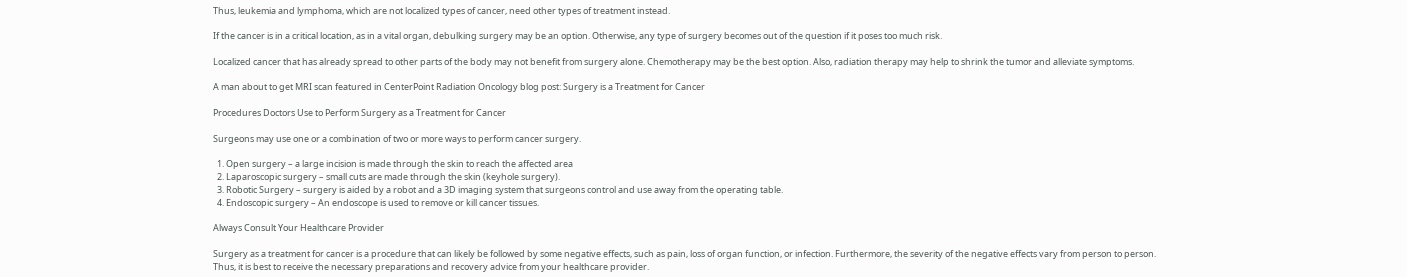Thus, leukemia and lymphoma, which are not localized types of cancer, need other types of treatment instead.

If the cancer is in a critical location, as in a vital organ, debulking surgery may be an option. Otherwise, any type of surgery becomes out of the question if it poses too much risk.

Localized cancer that has already spread to other parts of the body may not benefit from surgery alone. Chemotherapy may be the best option. Also, radiation therapy may help to shrink the tumor and alleviate symptoms.

A man about to get MRI scan featured in CenterPoint Radiation Oncology blog post: Surgery is a Treatment for Cancer

Procedures Doctors Use to Perform Surgery as a Treatment for Cancer

Surgeons may use one or a combination of two or more ways to perform cancer surgery.

  1. Open surgery – a large incision is made through the skin to reach the affected area
  2. Laparoscopic surgery – small cuts are made through the skin (keyhole surgery).
  3. Robotic Surgery – surgery is aided by a robot and a 3D imaging system that surgeons control and use away from the operating table.
  4. Endoscopic surgery – An endoscope is used to remove or kill cancer tissues.

Always Consult Your Healthcare Provider

Surgery as a treatment for cancer is a procedure that can likely be followed by some negative effects, such as pain, loss of organ function, or infection. Furthermore, the severity of the negative effects vary from person to person. Thus, it is best to receive the necessary preparations and recovery advice from your healthcare provider.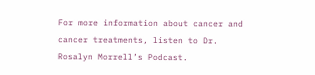For more information about cancer and cancer treatments, listen to Dr. Rosalyn Morrell’s Podcast.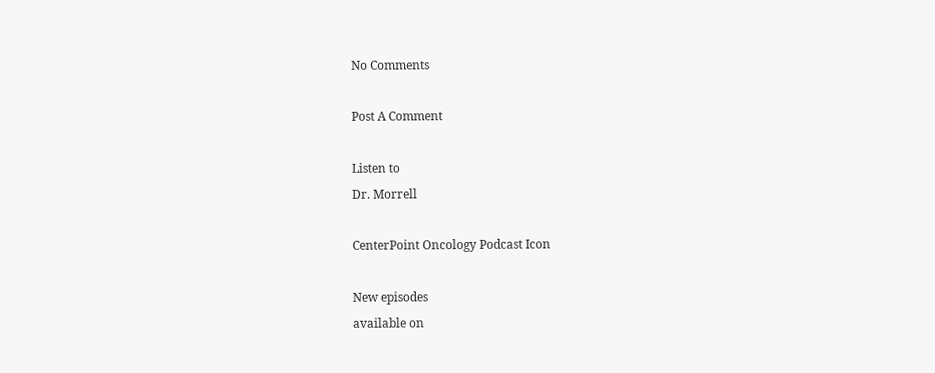No Comments

Post A Comment

Listen to
Dr. Morrell

CenterPoint Oncology Podcast Icon

New episodes
available on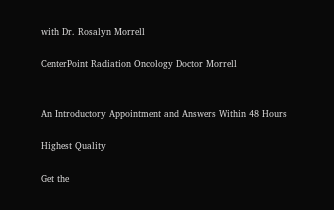with Dr. Rosalyn Morrell

CenterPoint Radiation Oncology Doctor Morrell


An Introductory Appointment and Answers Within 48 Hours

Highest Quality

Get the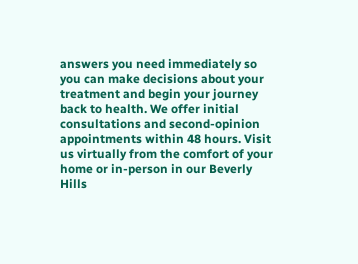answers you need immediately so you can make decisions about your treatment and begin your journey back to health. We offer initial consultations and second-opinion appointments within 48 hours. Visit us virtually from the comfort of your home or in-person in our Beverly Hills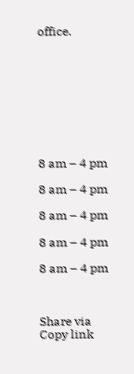office.









8 am – 4 pm

8 am – 4 pm

8 am – 4 pm

8 am – 4 pm

8 am – 4 pm



Share via
Copy link